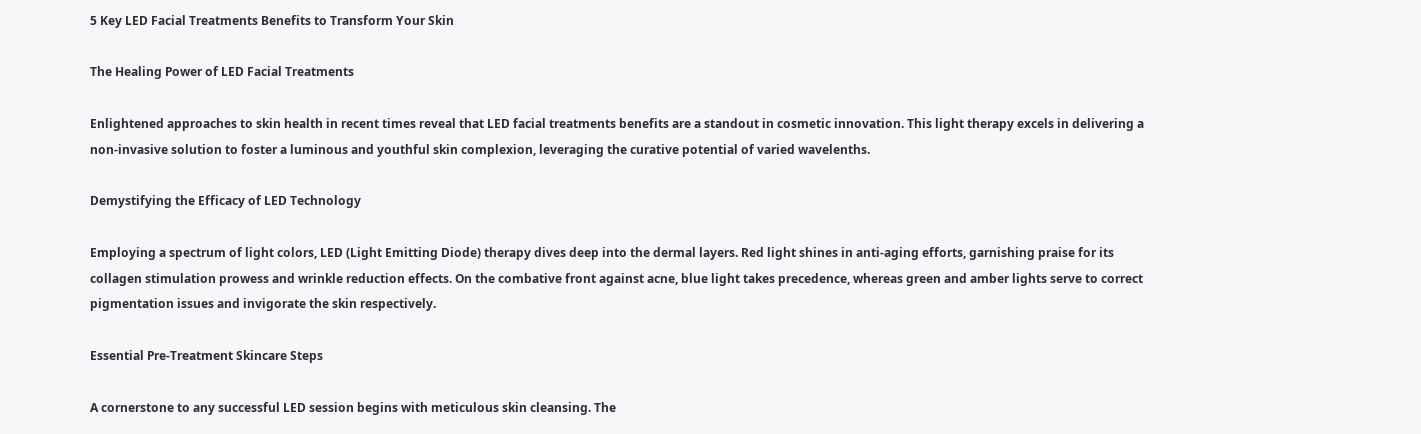5 Key LED Facial Treatments Benefits to Transform Your Skin

The Healing Power of LED Facial Treatments

Enlightened approaches to skin health in recent times reveal that LED facial treatments benefits are a standout in cosmetic innovation. This light therapy excels in delivering a non-invasive solution to foster a luminous and youthful skin complexion, leveraging the curative potential of varied wavelenths.

Demystifying the Efficacy of LED Technology

Employing a spectrum of light colors, LED (Light Emitting Diode) therapy dives deep into the dermal layers. Red light shines in anti-aging efforts, garnishing praise for its collagen stimulation prowess and wrinkle reduction effects. On the combative front against acne, blue light takes precedence, whereas green and amber lights serve to correct pigmentation issues and invigorate the skin respectively.

Essential Pre-Treatment Skincare Steps

A cornerstone to any successful LED session begins with meticulous skin cleansing. The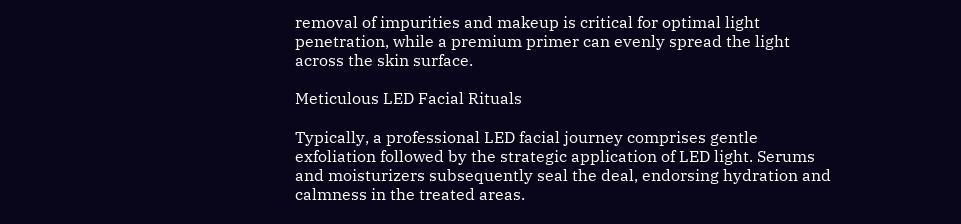removal of impurities and makeup is critical for optimal light penetration, while a premium primer can evenly spread the light across the skin surface.

Meticulous LED Facial Rituals

Typically, a professional LED facial journey comprises gentle exfoliation followed by the strategic application of LED light. Serums and moisturizers subsequently seal the deal, endorsing hydration and calmness in the treated areas.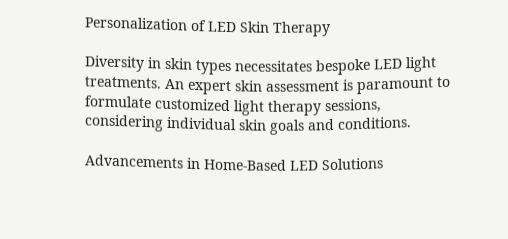Personalization of LED Skin Therapy

Diversity in skin types necessitates bespoke LED light treatments. An expert skin assessment is paramount to formulate customized light therapy sessions, considering individual skin goals and conditions.

Advancements in Home-Based LED Solutions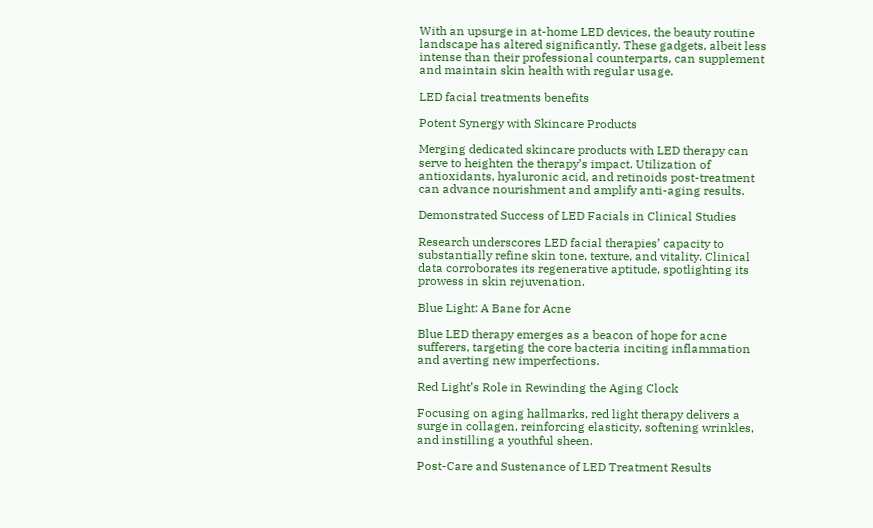With an upsurge in at-home LED devices, the beauty routine landscape has altered significantly. These gadgets, albeit less intense than their professional counterparts, can supplement and maintain skin health with regular usage.

LED facial treatments benefits

Potent Synergy with Skincare Products

Merging dedicated skincare products with LED therapy can serve to heighten the therapy’s impact. Utilization of antioxidants, hyaluronic acid, and retinoids post-treatment can advance nourishment and amplify anti-aging results.

Demonstrated Success of LED Facials in Clinical Studies

Research underscores LED facial therapies’ capacity to substantially refine skin tone, texture, and vitality. Clinical data corroborates its regenerative aptitude, spotlighting its prowess in skin rejuvenation.

Blue Light: A Bane for Acne

Blue LED therapy emerges as a beacon of hope for acne sufferers, targeting the core bacteria inciting inflammation and averting new imperfections.

Red Light’s Role in Rewinding the Aging Clock

Focusing on aging hallmarks, red light therapy delivers a surge in collagen, reinforcing elasticity, softening wrinkles, and instilling a youthful sheen.

Post-Care and Sustenance of LED Treatment Results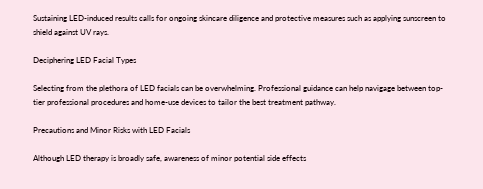Sustaining LED-induced results calls for ongoing skincare diligence and protective measures such as applying sunscreen to shield against UV rays.

Deciphering LED Facial Types

Selecting from the plethora of LED facials can be overwhelming. Professional guidance can help navigage between top-tier professional procedures and home-use devices to tailor the best treatment pathway.

Precautions and Minor Risks with LED Facials

Although LED therapy is broadly safe, awareness of minor potential side effects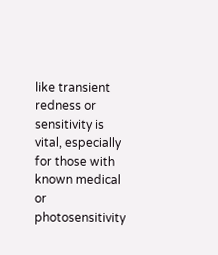like transient redness or sensitivity is vital, especially for those with known medical or photosensitivity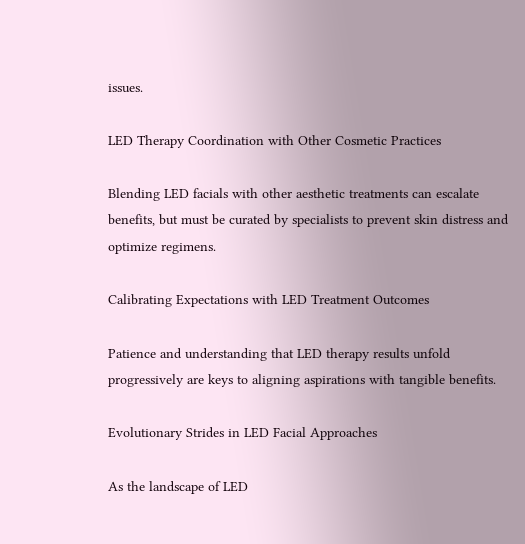issues.

LED Therapy Coordination with Other Cosmetic Practices

Blending LED facials with other aesthetic treatments can escalate benefits, but must be curated by specialists to prevent skin distress and optimize regimens.

Calibrating Expectations with LED Treatment Outcomes

Patience and understanding that LED therapy results unfold progressively are keys to aligning aspirations with tangible benefits.

Evolutionary Strides in LED Facial Approaches

As the landscape of LED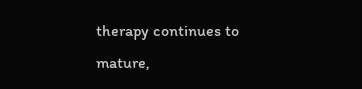therapy continues to mature,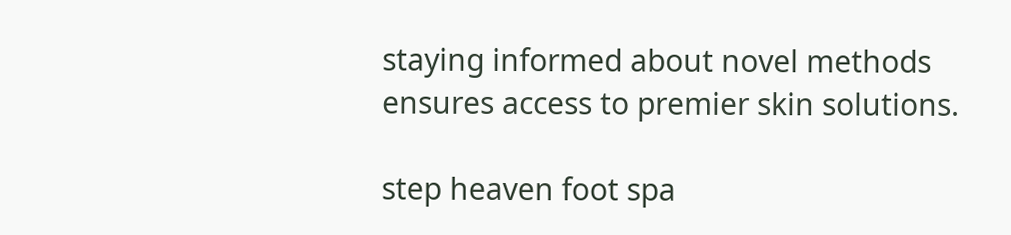staying informed about novel methods ensures access to premier skin solutions.

step heaven foot spa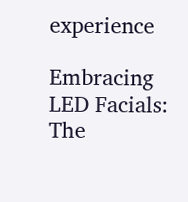experience

Embracing LED Facials: The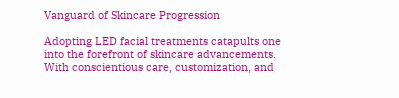Vanguard of Skincare Progression

Adopting LED facial treatments catapults one into the forefront of skincare advancements. With conscientious care, customization, and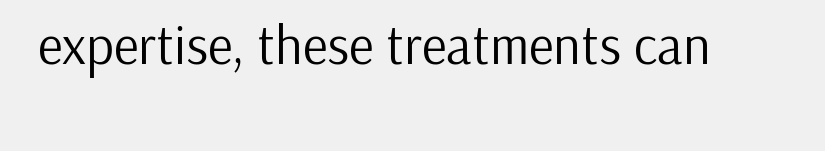expertise, these treatments can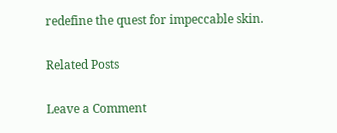redefine the quest for impeccable skin.

Related Posts

Leave a Comment